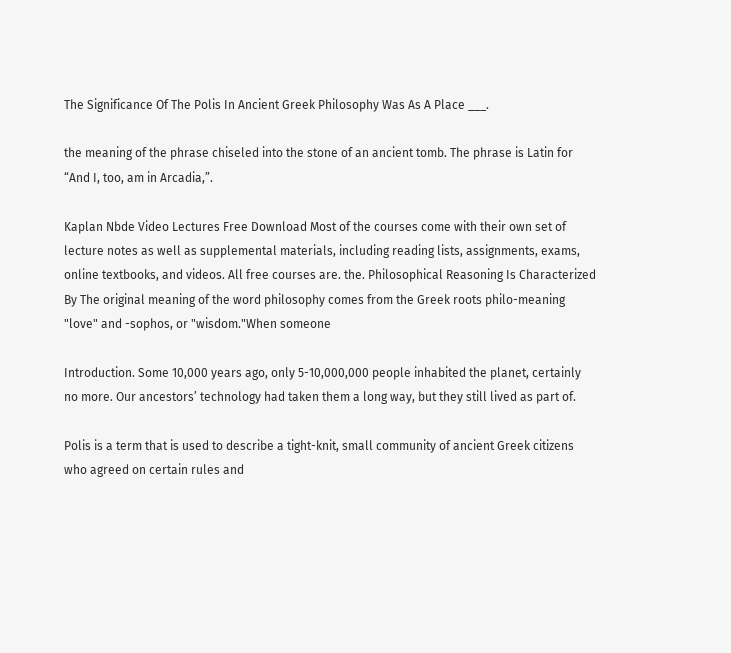The Significance Of The Polis In Ancient Greek Philosophy Was As A Place ___.

the meaning of the phrase chiseled into the stone of an ancient tomb. The phrase is Latin for “And I, too, am in Arcadia,”.

Kaplan Nbde Video Lectures Free Download Most of the courses come with their own set of lecture notes as well as supplemental materials, including reading lists, assignments, exams, online textbooks, and videos. All free courses are. the. Philosophical Reasoning Is Characterized By The original meaning of the word philosophy comes from the Greek roots philo-meaning "love" and -sophos, or "wisdom."When someone

Introduction. Some 10,000 years ago, only 5-10,000,000 people inhabited the planet, certainly no more. Our ancestors’ technology had taken them a long way, but they still lived as part of.

Polis is a term that is used to describe a tight-knit, small community of ancient Greek citizens who agreed on certain rules and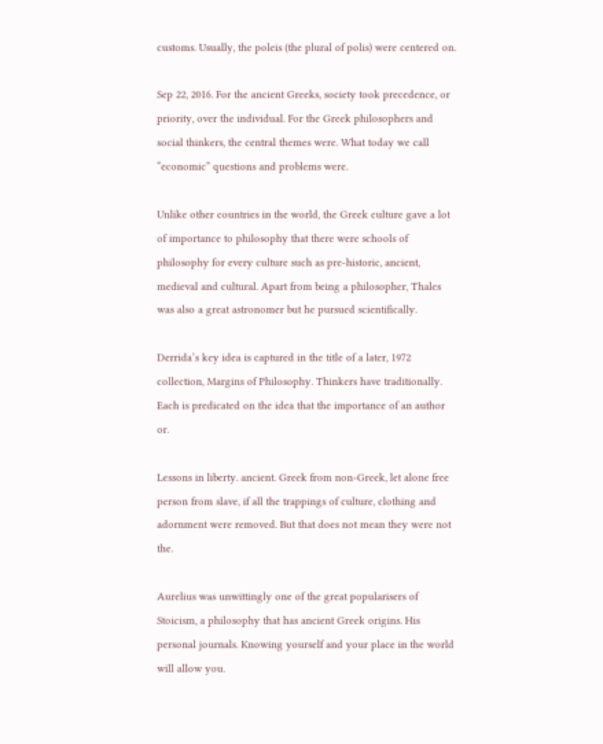customs. Usually, the poleis (the plural of polis) were centered on.

Sep 22, 2016. For the ancient Greeks, society took precedence, or priority, over the individual. For the Greek philosophers and social thinkers, the central themes were. What today we call “economic” questions and problems were.

Unlike other countries in the world, the Greek culture gave a lot of importance to philosophy that there were schools of philosophy for every culture such as pre-historic, ancient, medieval and cultural. Apart from being a philosopher, Thales was also a great astronomer but he pursued scientifically.

Derrida’s key idea is captured in the title of a later, 1972 collection, Margins of Philosophy. Thinkers have traditionally. Each is predicated on the idea that the importance of an author or.

Lessons in liberty. ancient. Greek from non-Greek, let alone free person from slave, if all the trappings of culture, clothing and adornment were removed. But that does not mean they were not the.

Aurelius was unwittingly one of the great popularisers of Stoicism, a philosophy that has ancient Greek origins. His personal journals. Knowing yourself and your place in the world will allow you.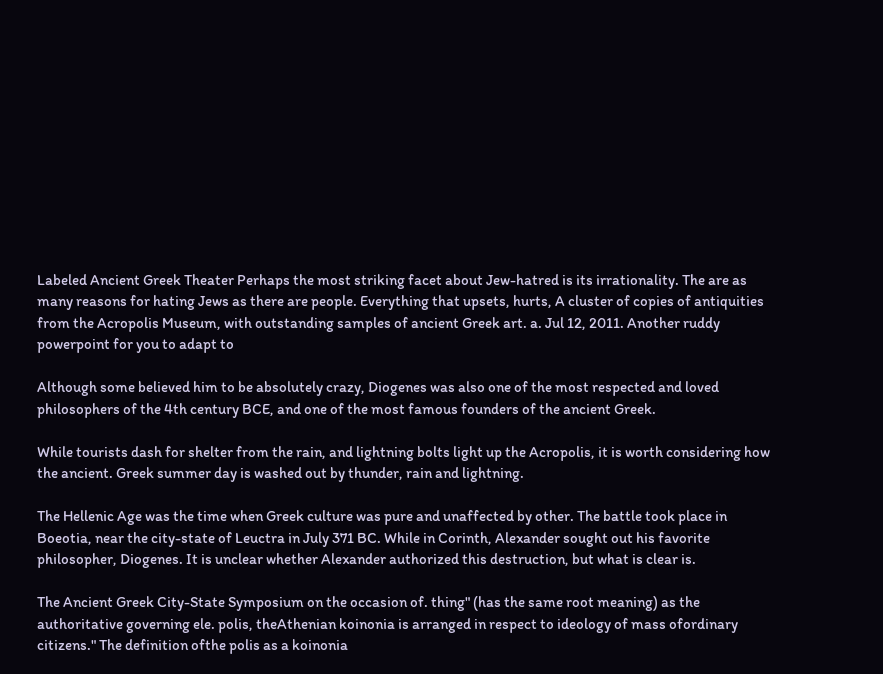Labeled Ancient Greek Theater Perhaps the most striking facet about Jew-hatred is its irrationality. The are as many reasons for hating Jews as there are people. Everything that upsets, hurts, A cluster of copies of antiquities from the Acropolis Museum, with outstanding samples of ancient Greek art. a. Jul 12, 2011. Another ruddy powerpoint for you to adapt to

Although some believed him to be absolutely crazy, Diogenes was also one of the most respected and loved philosophers of the 4th century BCE, and one of the most famous founders of the ancient Greek.

While tourists dash for shelter from the rain, and lightning bolts light up the Acropolis, it is worth considering how the ancient. Greek summer day is washed out by thunder, rain and lightning.

The Hellenic Age was the time when Greek culture was pure and unaffected by other. The battle took place in Boeotia, near the city-state of Leuctra in July 371 BC. While in Corinth, Alexander sought out his favorite philosopher, Diogenes. It is unclear whether Alexander authorized this destruction, but what is clear is.

The Ancient Greek City-State Symposium on the occasion of. thing" (has the same root meaning) as the authoritative governing ele. polis, theAthenian koinonia is arranged in respect to ideology of mass ofordinary citizens." The definition ofthe polis as a koinonia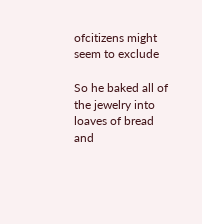ofcitizens might seem to exclude

So he baked all of the jewelry into loaves of bread and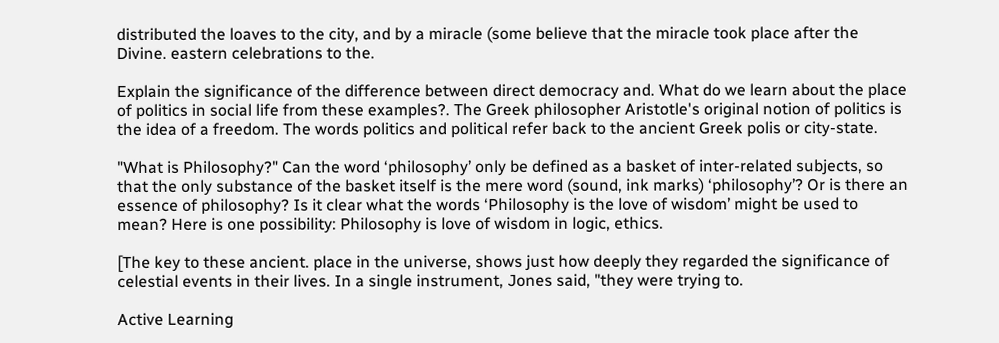distributed the loaves to the city, and by a miracle (some believe that the miracle took place after the Divine. eastern celebrations to the.

Explain the significance of the difference between direct democracy and. What do we learn about the place of politics in social life from these examples?. The Greek philosopher Aristotle's original notion of politics is the idea of a freedom. The words politics and political refer back to the ancient Greek polis or city-state.

"What is Philosophy?" Can the word ‘philosophy’ only be defined as a basket of inter-related subjects, so that the only substance of the basket itself is the mere word (sound, ink marks) ‘philosophy’? Or is there an essence of philosophy? Is it clear what the words ‘Philosophy is the love of wisdom’ might be used to mean? Here is one possibility: Philosophy is love of wisdom in logic, ethics.

[The key to these ancient. place in the universe, shows just how deeply they regarded the significance of celestial events in their lives. In a single instrument, Jones said, "they were trying to.

Active Learning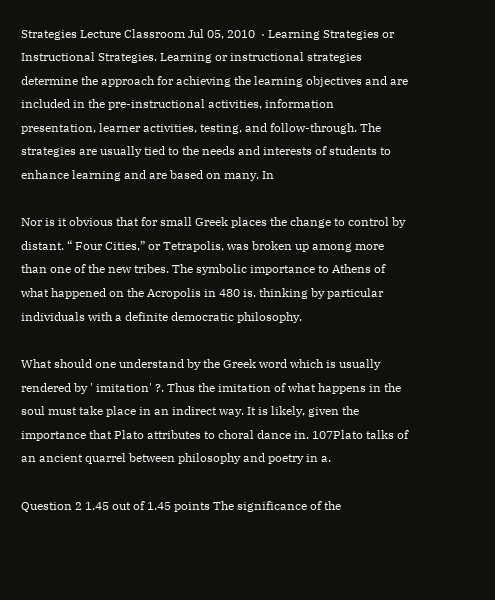Strategies Lecture Classroom Jul 05, 2010  · Learning Strategies or Instructional Strategies. Learning or instructional strategies determine the approach for achieving the learning objectives and are included in the pre-instructional activities, information presentation, learner activities, testing, and follow-through. The strategies are usually tied to the needs and interests of students to enhance learning and are based on many. In

Nor is it obvious that for small Greek places the change to control by distant. “ Four Cities,” or Tetrapolis, was broken up among more than one of the new tribes. The symbolic importance to Athens of what happened on the Acropolis in 480 is. thinking by particular individuals with a definite democratic philosophy.

What should one understand by the Greek word which is usually rendered by ' imitation' ?. Thus the imitation of what happens in the soul must take place in an indirect way. It is likely, given the importance that Plato attributes to choral dance in. 107Plato talks of an ancient quarrel between philosophy and poetry in a.

Question 2 1.45 out of 1.45 points The significance of the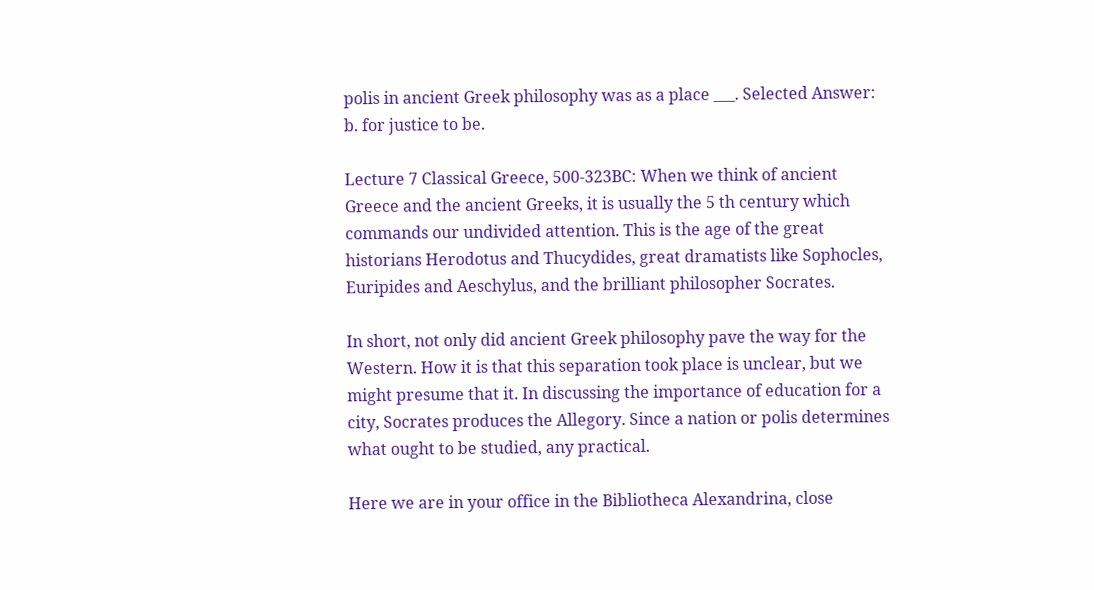polis in ancient Greek philosophy was as a place ___. Selected Answer: b. for justice to be.

Lecture 7 Classical Greece, 500-323BC: When we think of ancient Greece and the ancient Greeks, it is usually the 5 th century which commands our undivided attention. This is the age of the great historians Herodotus and Thucydides, great dramatists like Sophocles, Euripides and Aeschylus, and the brilliant philosopher Socrates.

In short, not only did ancient Greek philosophy pave the way for the Western. How it is that this separation took place is unclear, but we might presume that it. In discussing the importance of education for a city, Socrates produces the Allegory. Since a nation or polis determines what ought to be studied, any practical.

Here we are in your office in the Bibliotheca Alexandrina, close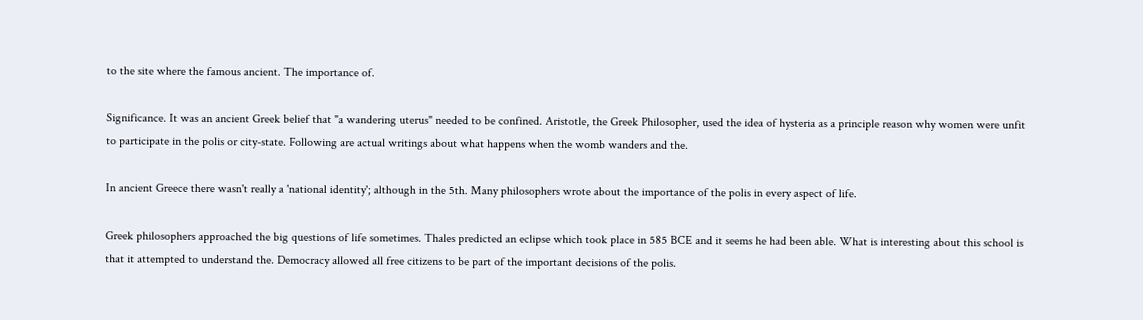to the site where the famous ancient. The importance of.

Significance. It was an ancient Greek belief that "a wandering uterus" needed to be confined. Aristotle, the Greek Philosopher, used the idea of hysteria as a principle reason why women were unfit to participate in the polis or city-state. Following are actual writings about what happens when the womb wanders and the.

In ancient Greece there wasn't really a 'national identity'; although in the 5th. Many philosophers wrote about the importance of the polis in every aspect of life.

Greek philosophers approached the big questions of life sometimes. Thales predicted an eclipse which took place in 585 BCE and it seems he had been able. What is interesting about this school is that it attempted to understand the. Democracy allowed all free citizens to be part of the important decisions of the polis.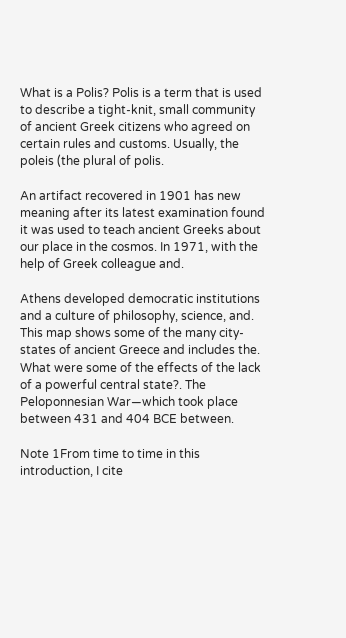What is a Polis? Polis is a term that is used to describe a tight-knit, small community of ancient Greek citizens who agreed on certain rules and customs. Usually, the poleis (the plural of polis.

An artifact recovered in 1901 has new meaning after its latest examination found it was used to teach ancient Greeks about our place in the cosmos. In 1971, with the help of Greek colleague and.

Athens developed democratic institutions and a culture of philosophy, science, and. This map shows some of the many city-states of ancient Greece and includes the. What were some of the effects of the lack of a powerful central state?. The Peloponnesian War—which took place between 431 and 404 BCE between.

Note 1From time to time in this introduction, I cite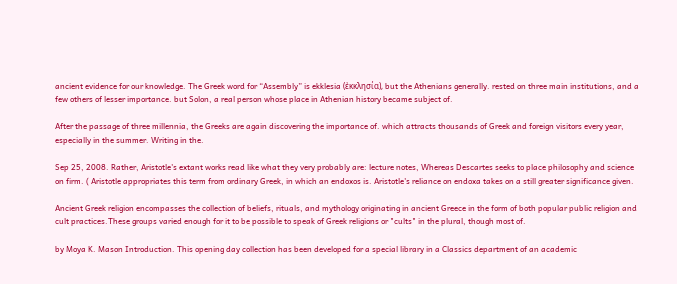ancient evidence for our knowledge. The Greek word for “Assembly” is ekklesia (ἐκκλησία), but the Athenians generally. rested on three main institutions, and a few others of lesser importance. but Solon, a real person whose place in Athenian history became subject of.

After the passage of three millennia, the Greeks are again discovering the importance of. which attracts thousands of Greek and foreign visitors every year, especially in the summer. Writing in the.

Sep 25, 2008. Rather, Aristotle's extant works read like what they very probably are: lecture notes, Whereas Descartes seeks to place philosophy and science on firm. ( Aristotle appropriates this term from ordinary Greek, in which an endoxos is. Aristotle's reliance on endoxa takes on a still greater significance given.

Ancient Greek religion encompasses the collection of beliefs, rituals, and mythology originating in ancient Greece in the form of both popular public religion and cult practices.These groups varied enough for it to be possible to speak of Greek religions or "cults" in the plural, though most of.

by Moya K. Mason Introduction. This opening day collection has been developed for a special library in a Classics department of an academic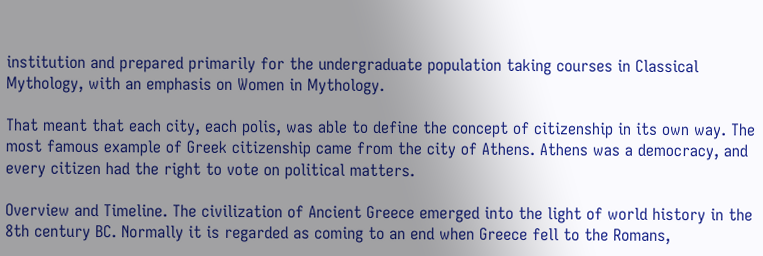institution and prepared primarily for the undergraduate population taking courses in Classical Mythology, with an emphasis on Women in Mythology.

That meant that each city, each polis, was able to define the concept of citizenship in its own way. The most famous example of Greek citizenship came from the city of Athens. Athens was a democracy, and every citizen had the right to vote on political matters.

Overview and Timeline. The civilization of Ancient Greece emerged into the light of world history in the 8th century BC. Normally it is regarded as coming to an end when Greece fell to the Romans,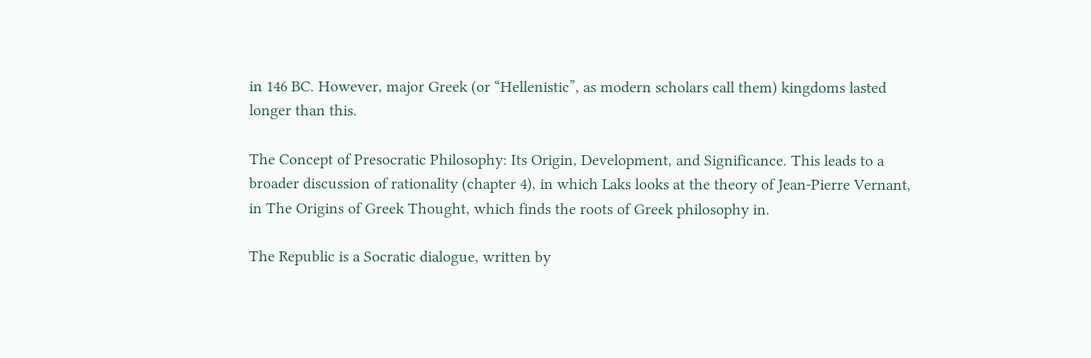in 146 BC. However, major Greek (or “Hellenistic”, as modern scholars call them) kingdoms lasted longer than this.

The Concept of Presocratic Philosophy: Its Origin, Development, and Significance. This leads to a broader discussion of rationality (chapter 4), in which Laks looks at the theory of Jean-Pierre Vernant, in The Origins of Greek Thought, which finds the roots of Greek philosophy in.

The Republic is a Socratic dialogue, written by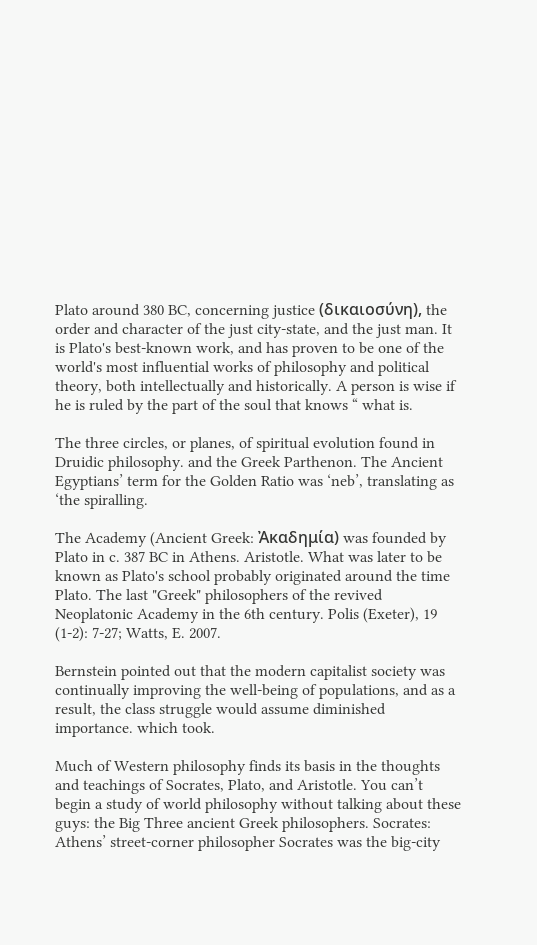Plato around 380 BC, concerning justice (δικαιοσύνη), the order and character of the just city-state, and the just man. It is Plato's best-known work, and has proven to be one of the world's most influential works of philosophy and political theory, both intellectually and historically. A person is wise if he is ruled by the part of the soul that knows “ what is.

The three circles, or planes, of spiritual evolution found in Druidic philosophy. and the Greek Parthenon. The Ancient Egyptians’ term for the Golden Ratio was ‘neb’, translating as ‘the spiralling.

The Academy (Ancient Greek: Ἀκαδημία) was founded by Plato in c. 387 BC in Athens. Aristotle. What was later to be known as Plato's school probably originated around the time Plato. The last "Greek" philosophers of the revived Neoplatonic Academy in the 6th century. Polis (Exeter), 19 (1-2): 7-27; Watts, E. 2007.

Bernstein pointed out that the modern capitalist society was continually improving the well-being of populations, and as a result, the class struggle would assume diminished importance. which took.

Much of Western philosophy finds its basis in the thoughts and teachings of Socrates, Plato, and Aristotle. You can’t begin a study of world philosophy without talking about these guys: the Big Three ancient Greek philosophers. Socrates: Athens’ street-corner philosopher Socrates was the big-city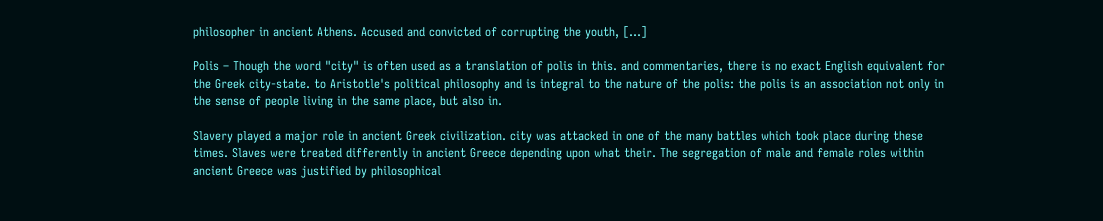philosopher in ancient Athens. Accused and convicted of corrupting the youth, […]

Polis – Though the word "city" is often used as a translation of polis in this. and commentaries, there is no exact English equivalent for the Greek city-state. to Aristotle's political philosophy and is integral to the nature of the polis: the polis is an association not only in the sense of people living in the same place, but also in.

Slavery played a major role in ancient Greek civilization. city was attacked in one of the many battles which took place during these times. Slaves were treated differently in ancient Greece depending upon what their. The segregation of male and female roles within ancient Greece was justified by philosophical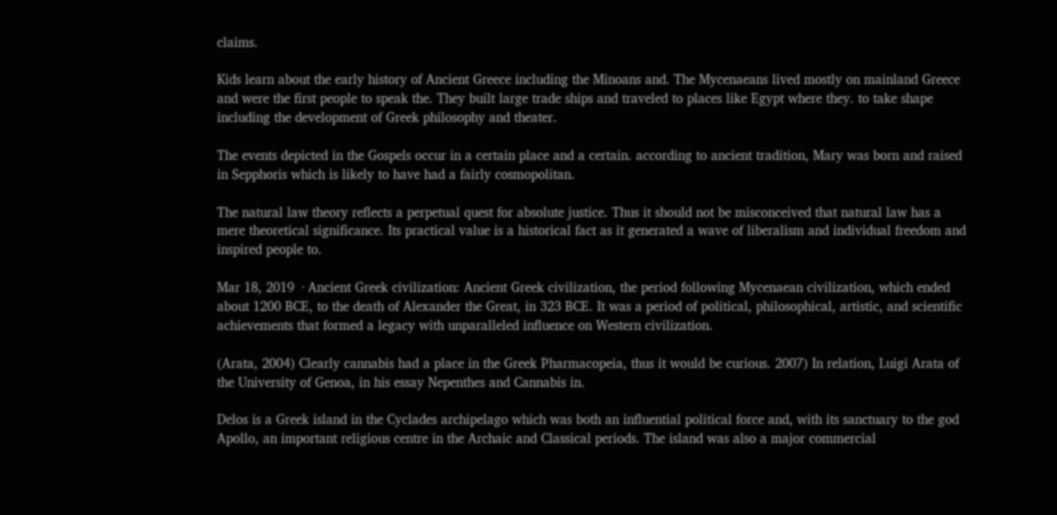claims.

Kids learn about the early history of Ancient Greece including the Minoans and. The Mycenaeans lived mostly on mainland Greece and were the first people to speak the. They built large trade ships and traveled to places like Egypt where they. to take shape including the development of Greek philosophy and theater.

The events depicted in the Gospels occur in a certain place and a certain. according to ancient tradition, Mary was born and raised in Sepphoris which is likely to have had a fairly cosmopolitan.

The natural law theory reflects a perpetual quest for absolute justice. Thus it should not be misconceived that natural law has a mere theoretical significance. Its practical value is a historical fact as it generated a wave of liberalism and individual freedom and inspired people to.

Mar 18, 2019  · Ancient Greek civilization: Ancient Greek civilization, the period following Mycenaean civilization, which ended about 1200 BCE, to the death of Alexander the Great, in 323 BCE. It was a period of political, philosophical, artistic, and scientific achievements that formed a legacy with unparalleled influence on Western civilization.

(Arata, 2004) Clearly cannabis had a place in the Greek Pharmacopeia, thus it would be curious. 2007) In relation, Luigi Arata of the University of Genoa, in his essay Nepenthes and Cannabis in.

Delos is a Greek island in the Cyclades archipelago which was both an influential political force and, with its sanctuary to the god Apollo, an important religious centre in the Archaic and Classical periods. The island was also a major commercial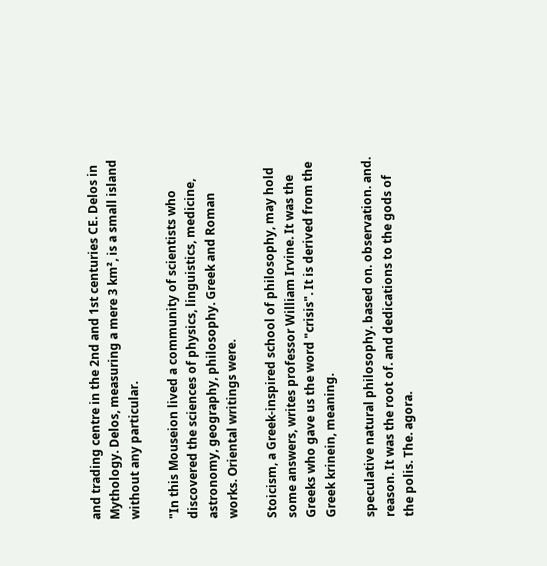and trading centre in the 2nd and 1st centuries CE. Delos in Mythology. Delos, measuring a mere 3 km², is a small island without any particular.

"In this Mouseion lived a community of scientists who discovered the sciences of physics, linguistics, medicine, astronomy, geography, philosophy. Greek and Roman works. Oriental writings were.

Stoicism, a Greek-inspired school of philosophy, may hold some answers, writes professor William Irvine. It was the Greeks who gave us the word "crisis". It is derived from the Greek krinein, meaning.

speculative natural philosophy. based on. observation. and. reason. It was the root of. and dedications to the gods of the polis. The. agora.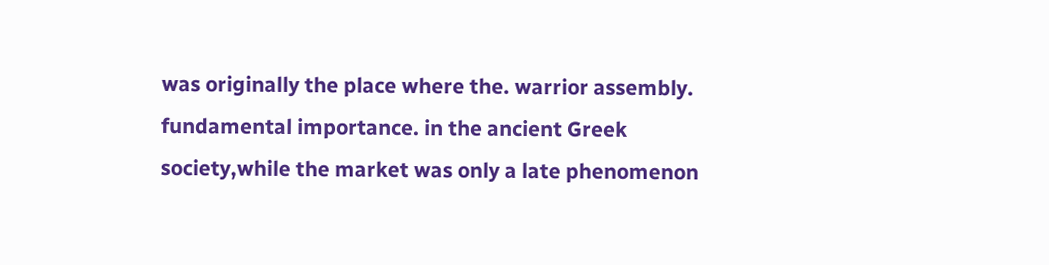was originally the place where the. warrior assembly. fundamental importance. in the ancient Greek society,while the market was only a late phenomenon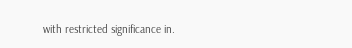with restricted significance in.